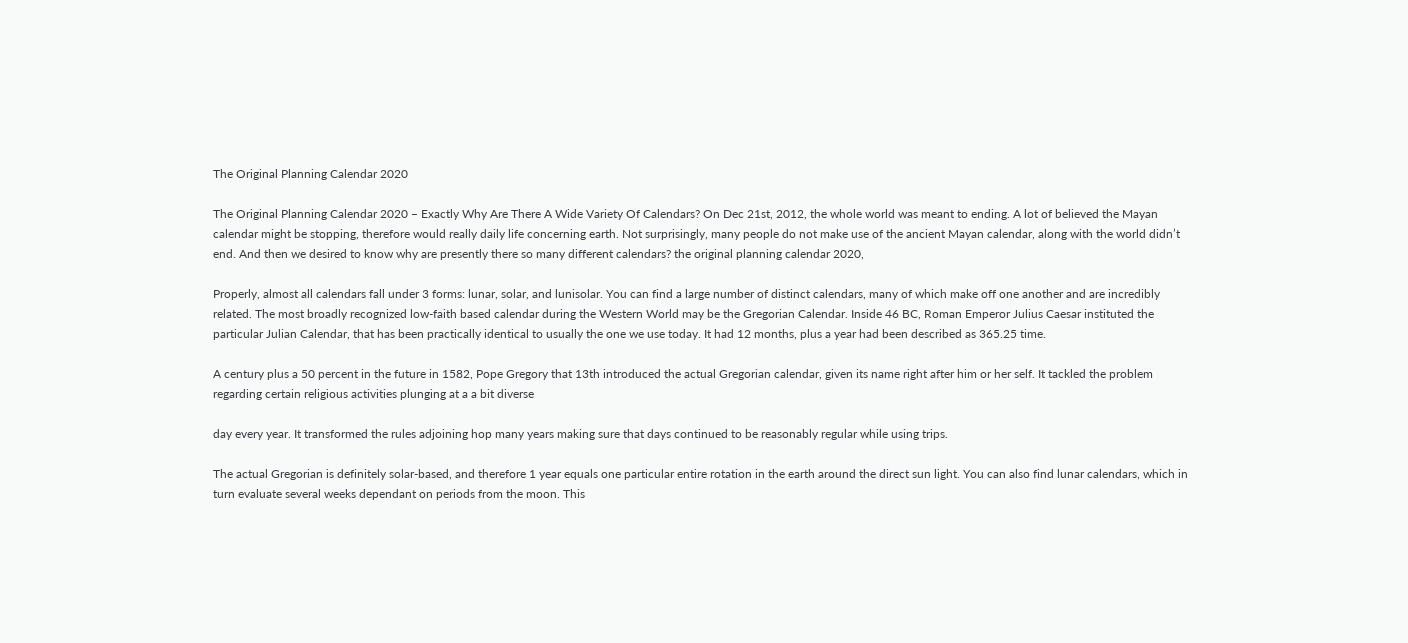The Original Planning Calendar 2020

The Original Planning Calendar 2020 – Exactly Why Are There A Wide Variety Of Calendars? On Dec 21st, 2012, the whole world was meant to ending. A lot of believed the Mayan calendar might be stopping, therefore would really daily life concerning earth. Not surprisingly, many people do not make use of the ancient Mayan calendar, along with the world didn’t end. And then we desired to know why are presently there so many different calendars? the original planning calendar 2020,

Properly, almost all calendars fall under 3 forms: lunar, solar, and lunisolar. You can find a large number of distinct calendars, many of which make off one another and are incredibly related. The most broadly recognized low-faith based calendar during the Western World may be the Gregorian Calendar. Inside 46 BC, Roman Emperor Julius Caesar instituted the particular Julian Calendar, that has been practically identical to usually the one we use today. It had 12 months, plus a year had been described as 365.25 time.

A century plus a 50 percent in the future in 1582, Pope Gregory that 13th introduced the actual Gregorian calendar, given its name right after him or her self. It tackled the problem regarding certain religious activities plunging at a a bit diverse

day every year. It transformed the rules adjoining hop many years making sure that days continued to be reasonably regular while using trips.

The actual Gregorian is definitely solar-based, and therefore 1 year equals one particular entire rotation in the earth around the direct sun light. You can also find lunar calendars, which in turn evaluate several weeks dependant on periods from the moon. This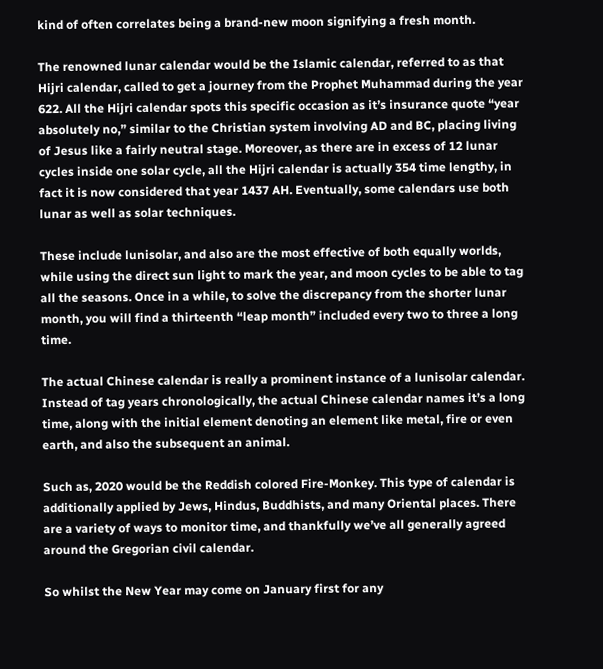kind of often correlates being a brand-new moon signifying a fresh month.

The renowned lunar calendar would be the Islamic calendar, referred to as that Hijri calendar, called to get a journey from the Prophet Muhammad during the year 622. All the Hijri calendar spots this specific occasion as it’s insurance quote “year absolutely no,” similar to the Christian system involving AD and BC, placing living of Jesus like a fairly neutral stage. Moreover, as there are in excess of 12 lunar cycles inside one solar cycle, all the Hijri calendar is actually 354 time lengthy, in fact it is now considered that year 1437 AH. Eventually, some calendars use both lunar as well as solar techniques.

These include lunisolar, and also are the most effective of both equally worlds, while using the direct sun light to mark the year, and moon cycles to be able to tag all the seasons. Once in a while, to solve the discrepancy from the shorter lunar month, you will find a thirteenth “leap month” included every two to three a long time.

The actual Chinese calendar is really a prominent instance of a lunisolar calendar. Instead of tag years chronologically, the actual Chinese calendar names it’s a long time, along with the initial element denoting an element like metal, fire or even earth, and also the subsequent an animal.

Such as, 2020 would be the Reddish colored Fire-Monkey. This type of calendar is additionally applied by Jews, Hindus, Buddhists, and many Oriental places. There are a variety of ways to monitor time, and thankfully we’ve all generally agreed around the Gregorian civil calendar.

So whilst the New Year may come on January first for any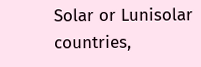Solar or Lunisolar countries,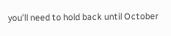you’ll need to hold back until October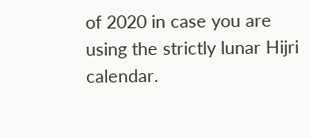of 2020 in case you are using the strictly lunar Hijri calendar.